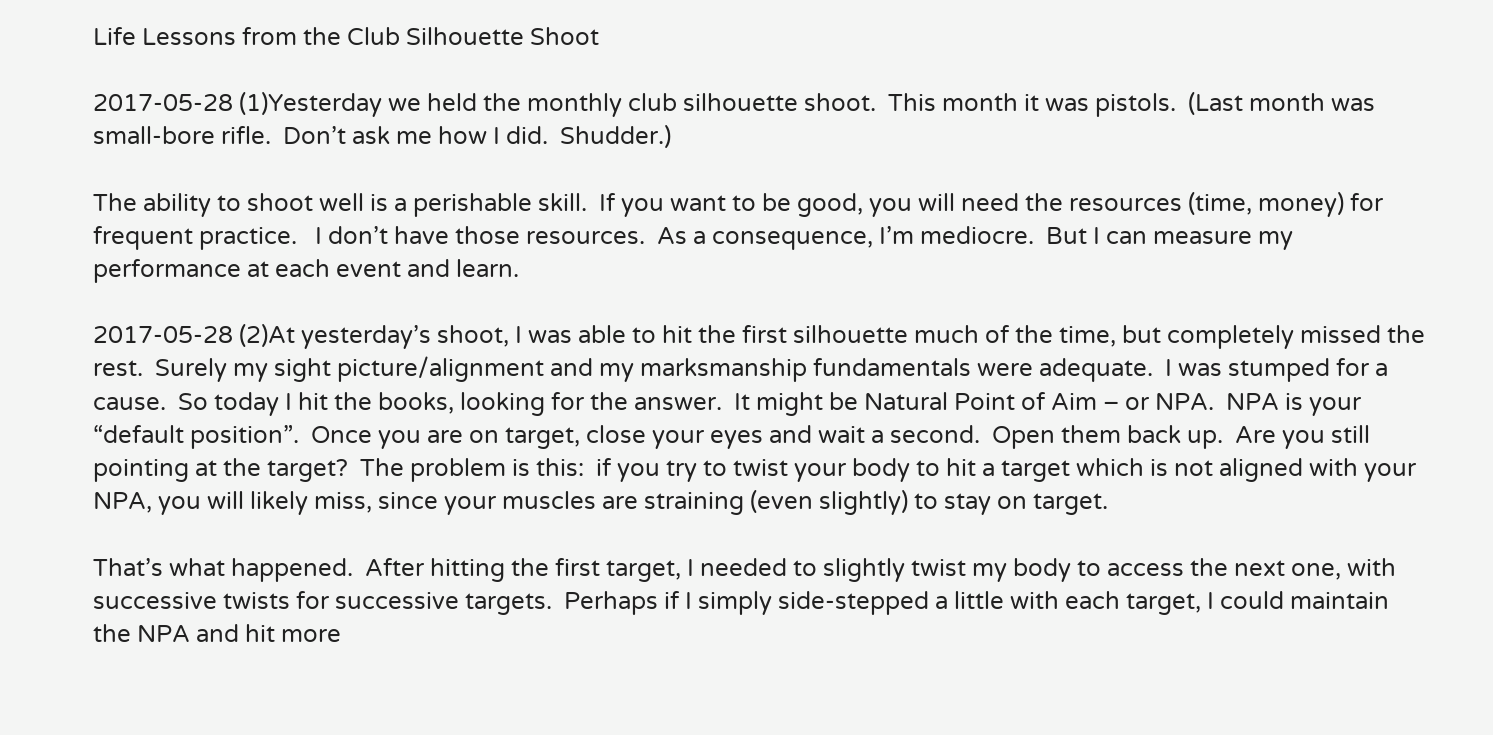Life Lessons from the Club Silhouette Shoot

2017-05-28 (1)Yesterday we held the monthly club silhouette shoot.  This month it was pistols.  (Last month was small-bore rifle.  Don’t ask me how I did.  Shudder.)

The ability to shoot well is a perishable skill.  If you want to be good, you will need the resources (time, money) for frequent practice.   I don’t have those resources.  As a consequence, I’m mediocre.  But I can measure my performance at each event and learn.

2017-05-28 (2)At yesterday’s shoot, I was able to hit the first silhouette much of the time, but completely missed the rest.  Surely my sight picture/alignment and my marksmanship fundamentals were adequate.  I was stumped for a cause.  So today I hit the books, looking for the answer.  It might be Natural Point of Aim – or NPA.  NPA is your “default position”.  Once you are on target, close your eyes and wait a second.  Open them back up.  Are you still pointing at the target?  The problem is this:  if you try to twist your body to hit a target which is not aligned with your NPA, you will likely miss, since your muscles are straining (even slightly) to stay on target.

That’s what happened.  After hitting the first target, I needed to slightly twist my body to access the next one, with successive twists for successive targets.  Perhaps if I simply side-stepped a little with each target, I could maintain the NPA and hit more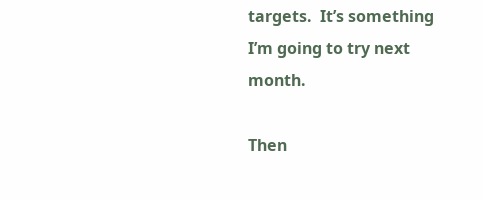targets.  It’s something I’m going to try next month.

Then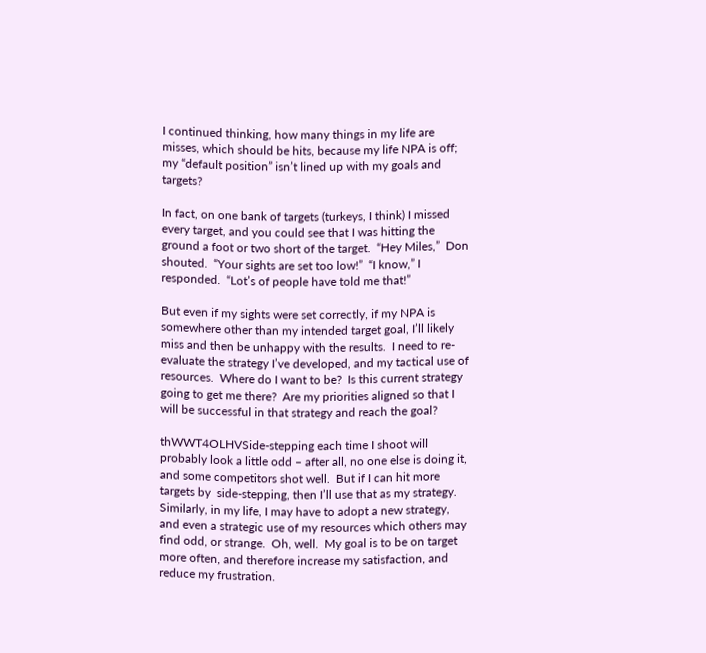I continued thinking, how many things in my life are misses, which should be hits, because my life NPA is off;  my “default position” isn’t lined up with my goals and targets?

In fact, on one bank of targets (turkeys, I think) I missed every target, and you could see that I was hitting the ground a foot or two short of the target.  “Hey Miles,”  Don shouted.  “Your sights are set too low!”  “I know,” I responded.  “Lot’s of people have told me that!”

But even if my sights were set correctly, if my NPA is somewhere other than my intended target goal, I’ll likely miss and then be unhappy with the results.  I need to re-evaluate the strategy I’ve developed, and my tactical use of resources.  Where do I want to be?  Is this current strategy going to get me there?  Are my priorities aligned so that I will be successful in that strategy and reach the goal?

thWWT4OLHVSide-stepping each time I shoot will probably look a little odd – after all, no one else is doing it, and some competitors shot well.  But if I can hit more targets by  side-stepping, then I’ll use that as my strategy.  Similarly, in my life, I may have to adopt a new strategy, and even a strategic use of my resources which others may find odd, or strange.  Oh, well.  My goal is to be on target more often, and therefore increase my satisfaction, and reduce my frustration.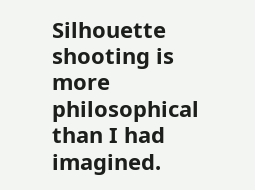Silhouette shooting is more philosophical than I had imagined.